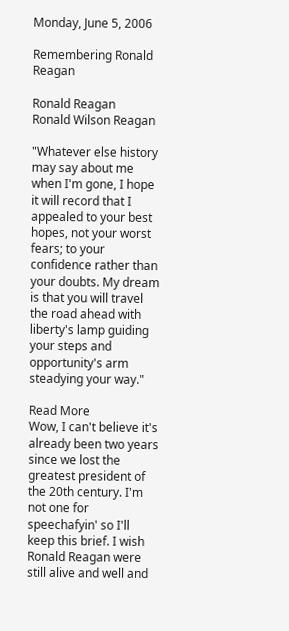Monday, June 5, 2006

Remembering Ronald Reagan

Ronald Reagan
Ronald Wilson Reagan

"Whatever else history may say about me when I'm gone, I hope it will record that I appealed to your best hopes, not your worst fears; to your confidence rather than your doubts. My dream is that you will travel the road ahead with liberty's lamp guiding your steps and opportunity's arm steadying your way."

Read More
Wow, I can't believe it's already been two years since we lost the greatest president of the 20th century. I'm not one for speechafyin' so I'll keep this brief. I wish Ronald Reagan were still alive and well and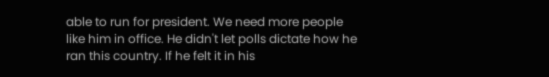able to run for president. We need more people like him in office. He didn't let polls dictate how he ran this country. If he felt it in his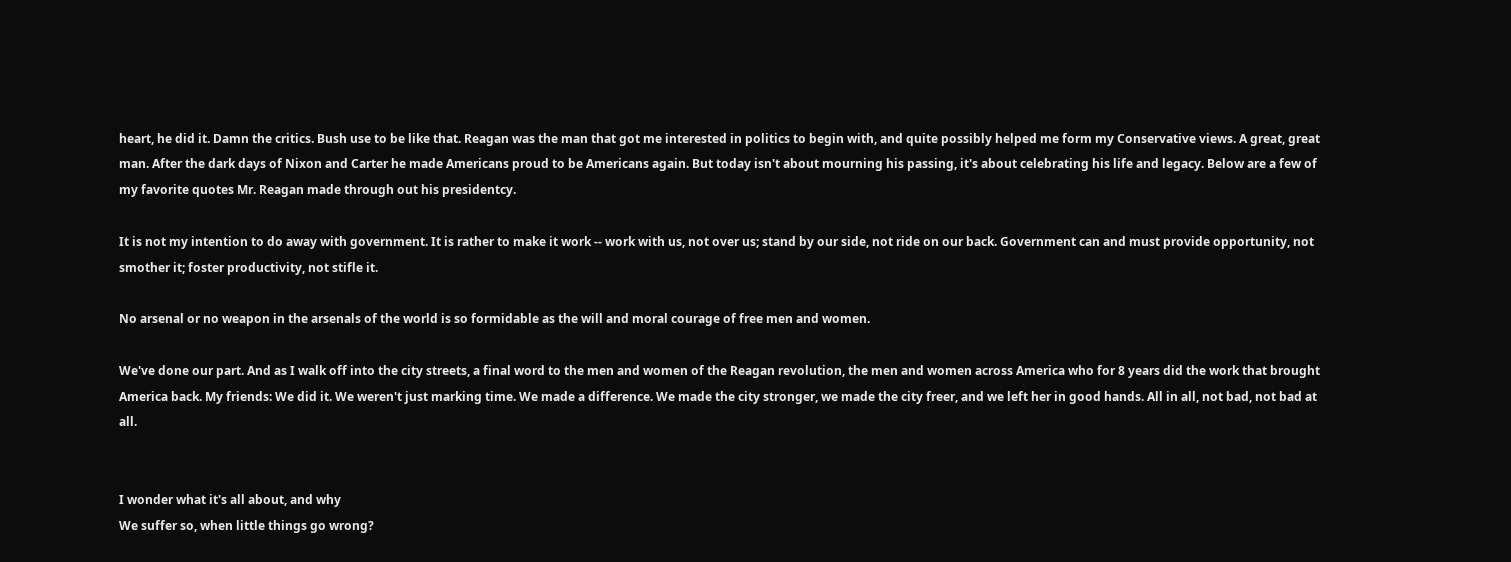heart, he did it. Damn the critics. Bush use to be like that. Reagan was the man that got me interested in politics to begin with, and quite possibly helped me form my Conservative views. A great, great man. After the dark days of Nixon and Carter he made Americans proud to be Americans again. But today isn't about mourning his passing, it's about celebrating his life and legacy. Below are a few of my favorite quotes Mr. Reagan made through out his presidentcy.

It is not my intention to do away with government. It is rather to make it work -- work with us, not over us; stand by our side, not ride on our back. Government can and must provide opportunity, not smother it; foster productivity, not stifle it.

No arsenal or no weapon in the arsenals of the world is so formidable as the will and moral courage of free men and women.

We've done our part. And as I walk off into the city streets, a final word to the men and women of the Reagan revolution, the men and women across America who for 8 years did the work that brought America back. My friends: We did it. We weren't just marking time. We made a difference. We made the city stronger, we made the city freer, and we left her in good hands. All in all, not bad, not bad at all.


I wonder what it's all about, and why
We suffer so, when little things go wrong?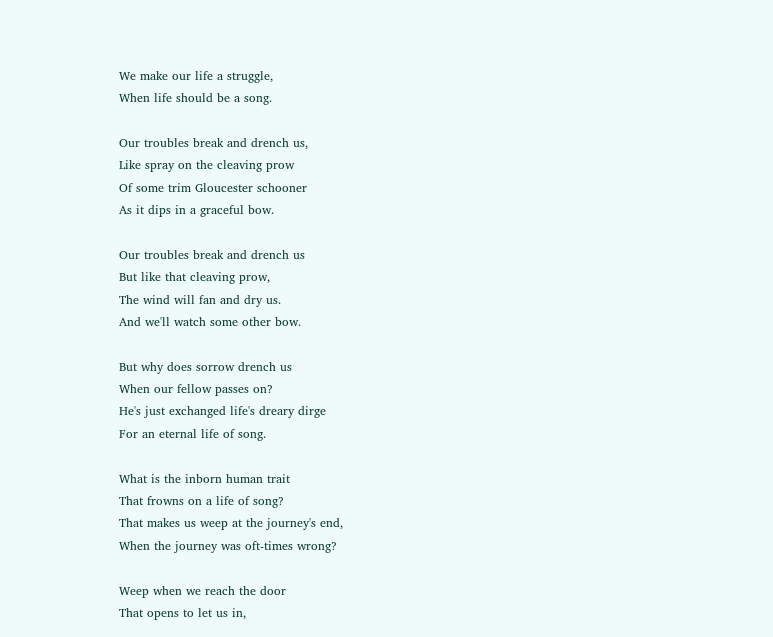We make our life a struggle,
When life should be a song.

Our troubles break and drench us,
Like spray on the cleaving prow
Of some trim Gloucester schooner
As it dips in a graceful bow.

Our troubles break and drench us
But like that cleaving prow,
The wind will fan and dry us.
And we'll watch some other bow.

But why does sorrow drench us
When our fellow passes on?
He's just exchanged life's dreary dirge
For an eternal life of song.

What is the inborn human trait
That frowns on a life of song?
That makes us weep at the journey's end,
When the journey was oft-times wrong?

Weep when we reach the door
That opens to let us in,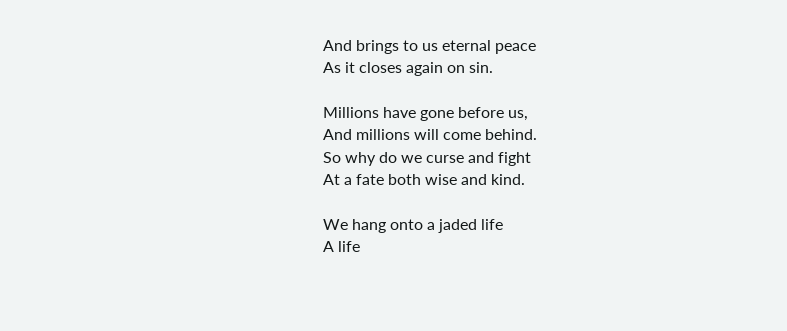And brings to us eternal peace
As it closes again on sin.

Millions have gone before us,
And millions will come behind.
So why do we curse and fight
At a fate both wise and kind.

We hang onto a jaded life
A life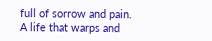full of sorrow and pain.
A life that warps and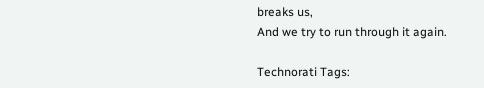breaks us,
And we try to run through it again.

Technorati Tags: